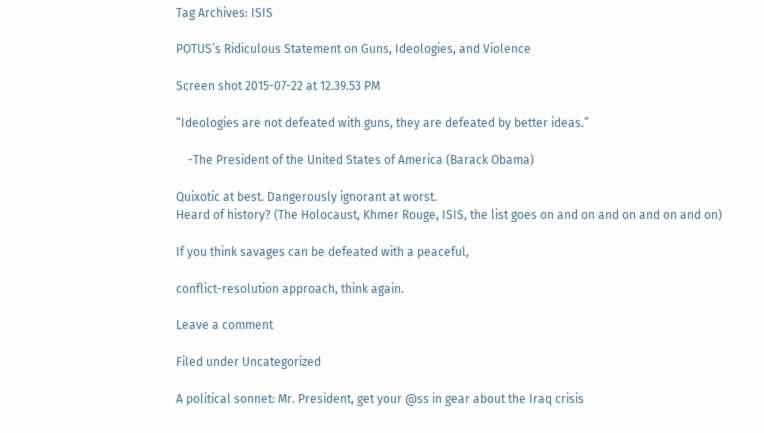Tag Archives: ISIS

POTUS’s Ridiculous Statement on Guns, Ideologies, and Violence

Screen shot 2015-07-22 at 12.39.53 PM

“Ideologies are not defeated with guns, they are defeated by better ideas.”

    -The President of the United States of America (Barack Obama)

Quixotic at best. Dangerously ignorant at worst.
Heard of history? (The Holocaust, Khmer Rouge, ISIS, the list goes on and on and on and on and on)

If you think savages can be defeated with a peaceful,

conflict-resolution approach, think again.

Leave a comment

Filed under Uncategorized

A political sonnet: Mr. President, get your @ss in gear about the Iraq crisis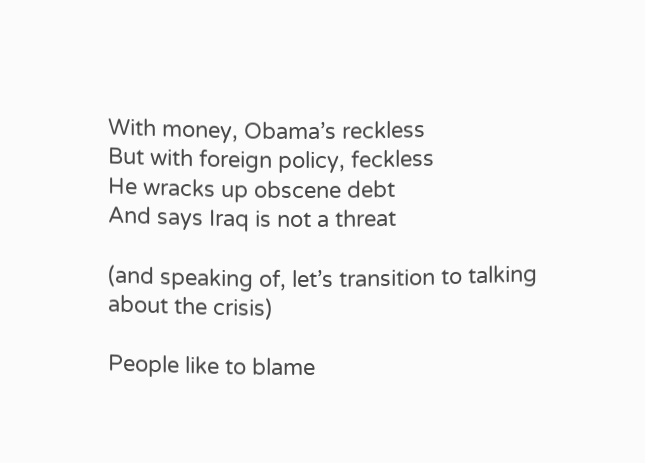With money, Obama’s reckless
But with foreign policy, feckless
He wracks up obscene debt
And says Iraq is not a threat

(and speaking of, let’s transition to talking about the crisis)

People like to blame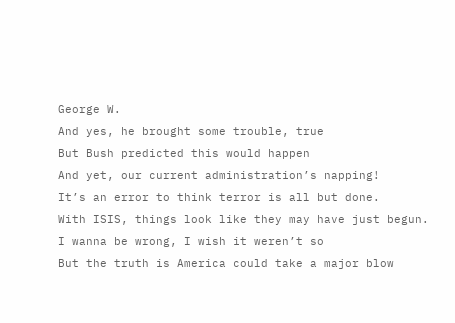George W.
And yes, he brought some trouble, true
But Bush predicted this would happen
And yet, our current administration’s napping!
It’s an error to think terror is all but done.
With ISIS, things look like they may have just begun.
I wanna be wrong, I wish it weren’t so
But the truth is America could take a major blow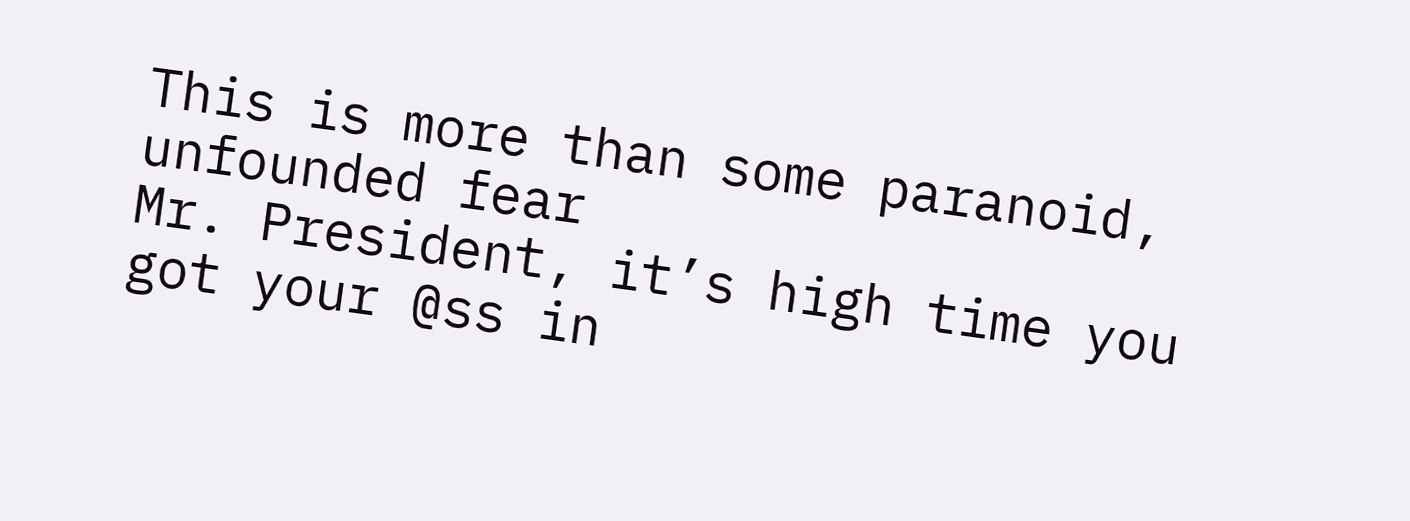This is more than some paranoid, unfounded fear
Mr. President, it’s high time you got your @ss in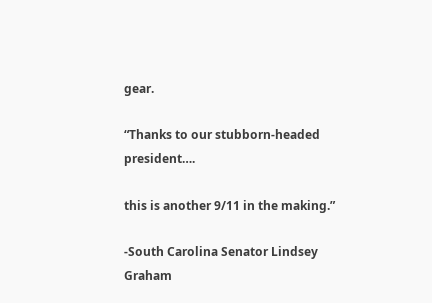gear.

“Thanks to our stubborn-headed president….

this is another 9/11 in the making.”

-South Carolina Senator Lindsey Graham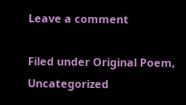Leave a comment

Filed under Original Poem, Uncategorized